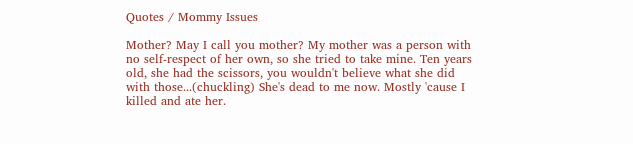Quotes / Mommy Issues

Mother? May I call you mother? My mother was a person with no self-respect of her own, so she tried to take mine. Ten years old, she had the scissors, you wouldn't believe what she did with those...(chuckling) She's dead to me now. Mostly 'cause I killed and ate her.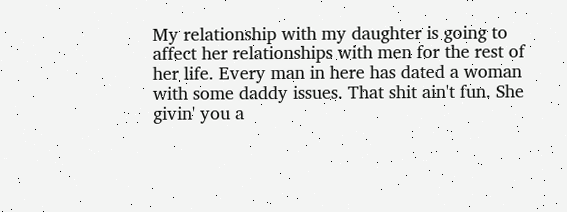My relationship with my daughter is going to affect her relationships with men for the rest of her life. Every man in here has dated a woman with some daddy issues. That shit ain't fun. She givin' you a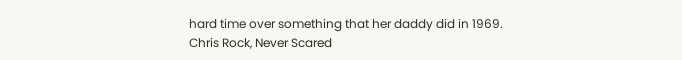hard time over something that her daddy did in 1969.
Chris Rock, Never Scared